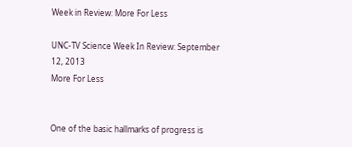Week in Review: More For Less

UNC-TV Science Week In Review: September 12, 2013
More For Less


One of the basic hallmarks of progress is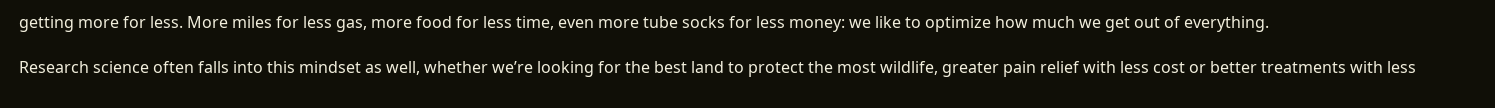getting more for less. More miles for less gas, more food for less time, even more tube socks for less money: we like to optimize how much we get out of everything.

Research science often falls into this mindset as well, whether we’re looking for the best land to protect the most wildlife, greater pain relief with less cost or better treatments with less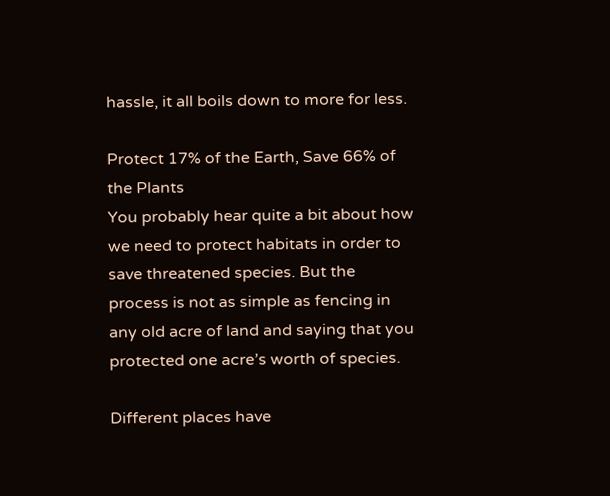hassle, it all boils down to more for less.

Protect 17% of the Earth, Save 66% of the Plants
You probably hear quite a bit about how we need to protect habitats in order to save threatened species. But the process is not as simple as fencing in any old acre of land and saying that you protected one acre’s worth of species.

Different places have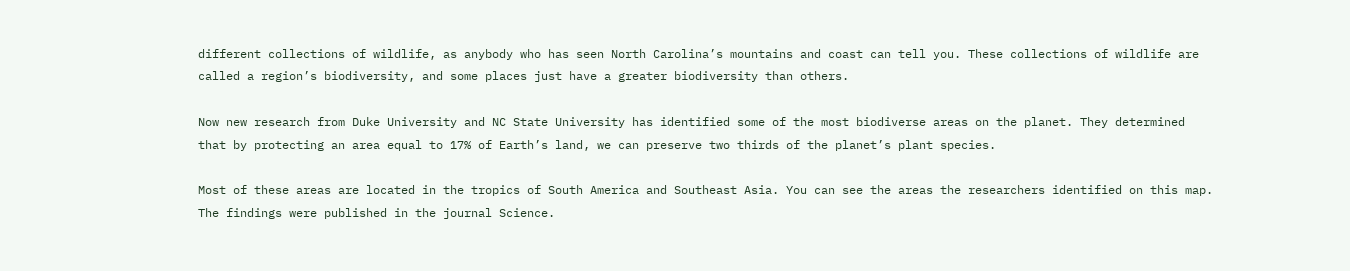different collections of wildlife, as anybody who has seen North Carolina’s mountains and coast can tell you. These collections of wildlife are called a region’s biodiversity, and some places just have a greater biodiversity than others.

Now new research from Duke University and NC State University has identified some of the most biodiverse areas on the planet. They determined that by protecting an area equal to 17% of Earth’s land, we can preserve two thirds of the planet’s plant species.

Most of these areas are located in the tropics of South America and Southeast Asia. You can see the areas the researchers identified on this map. The findings were published in the journal Science.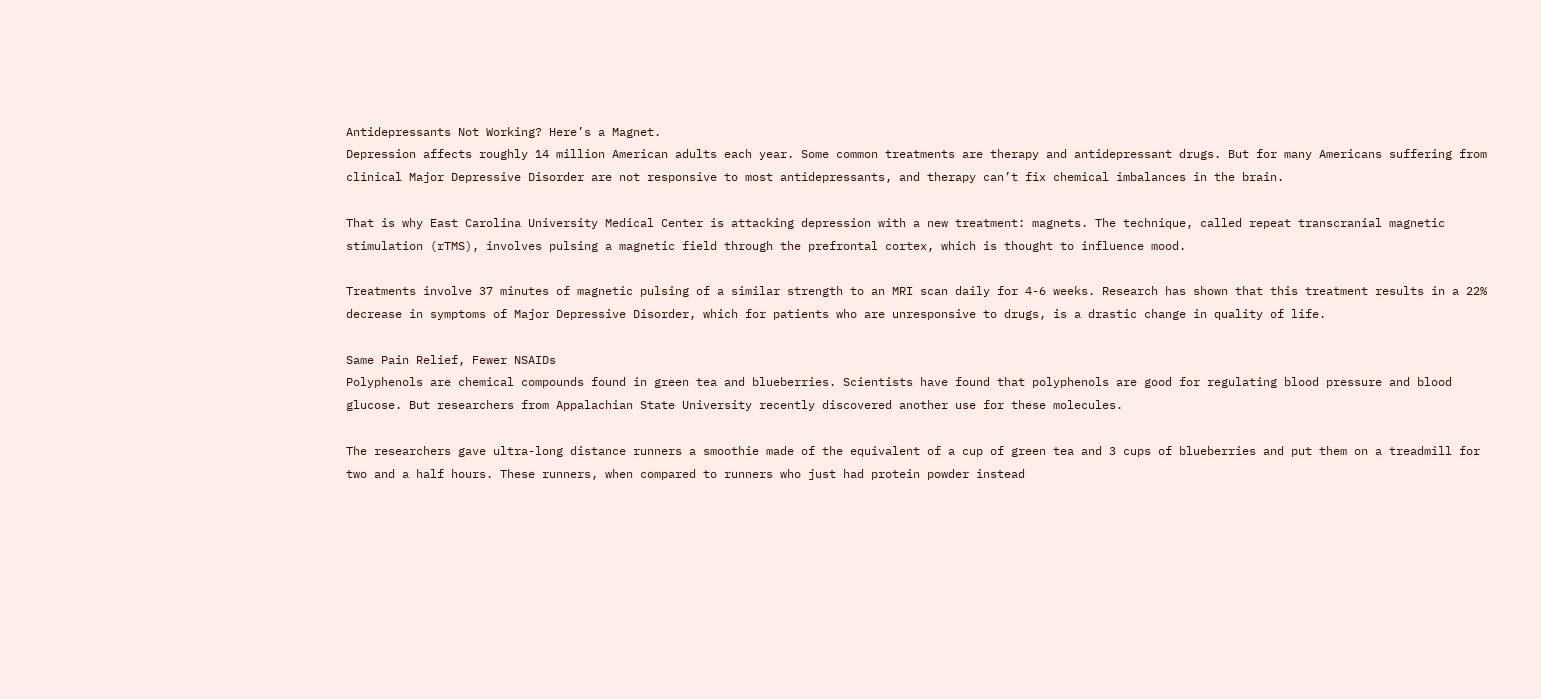Antidepressants Not Working? Here’s a Magnet.
Depression affects roughly 14 million American adults each year. Some common treatments are therapy and antidepressant drugs. But for many Americans suffering from clinical Major Depressive Disorder are not responsive to most antidepressants, and therapy can’t fix chemical imbalances in the brain.

That is why East Carolina University Medical Center is attacking depression with a new treatment: magnets. The technique, called repeat transcranial magnetic stimulation (rTMS), involves pulsing a magnetic field through the prefrontal cortex, which is thought to influence mood.

Treatments involve 37 minutes of magnetic pulsing of a similar strength to an MRI scan daily for 4-6 weeks. Research has shown that this treatment results in a 22% decrease in symptoms of Major Depressive Disorder, which for patients who are unresponsive to drugs, is a drastic change in quality of life.

Same Pain Relief, Fewer NSAIDs
Polyphenols are chemical compounds found in green tea and blueberries. Scientists have found that polyphenols are good for regulating blood pressure and blood glucose. But researchers from Appalachian State University recently discovered another use for these molecules.

The researchers gave ultra-long distance runners a smoothie made of the equivalent of a cup of green tea and 3 cups of blueberries and put them on a treadmill for two and a half hours. These runners, when compared to runners who just had protein powder instead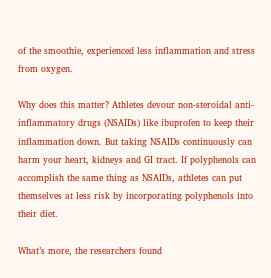of the smoothie, experienced less inflammation and stress from oxygen.

Why does this matter? Athletes devour non-steroidal anti-inflammatory drugs (NSAIDs) like ibuprofen to keep their inflammation down. But taking NSAIDs continuously can harm your heart, kidneys and GI tract. If polyphenols can accomplish the same thing as NSAIDs, athletes can put themselves at less risk by incorporating polyphenols into their diet.

What’s more, the researchers found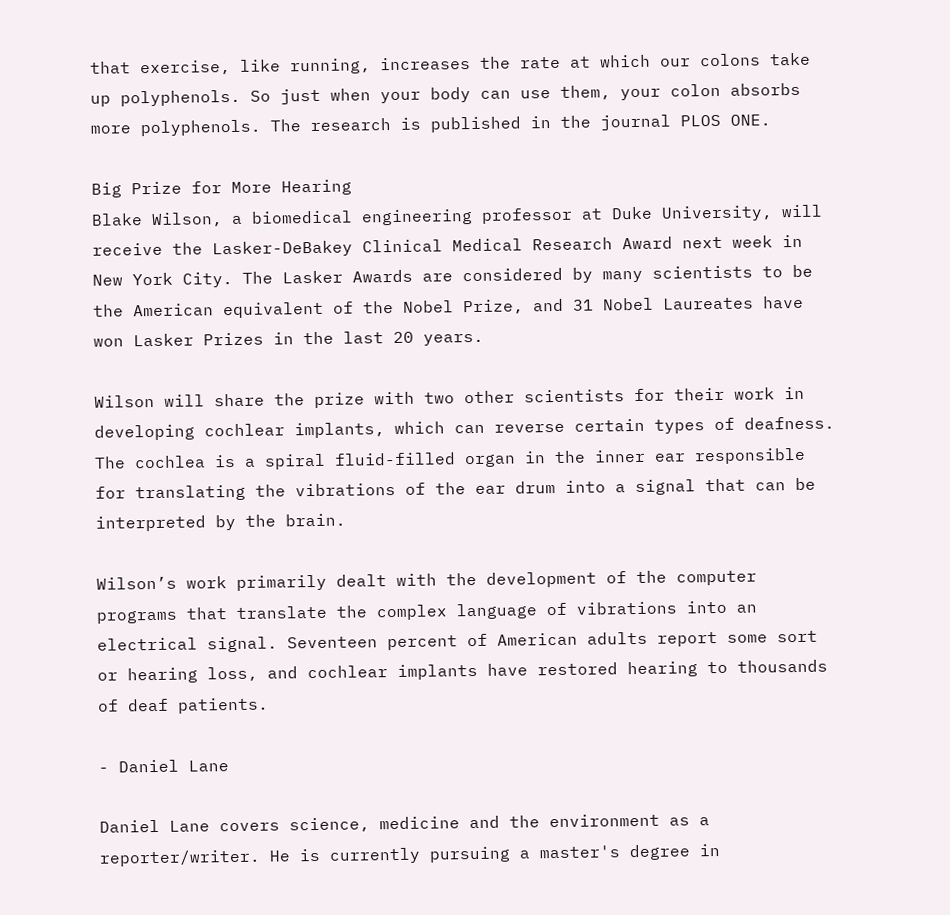that exercise, like running, increases the rate at which our colons take up polyphenols. So just when your body can use them, your colon absorbs more polyphenols. The research is published in the journal PLOS ONE.

Big Prize for More Hearing
Blake Wilson, a biomedical engineering professor at Duke University, will receive the Lasker-DeBakey Clinical Medical Research Award next week in New York City. The Lasker Awards are considered by many scientists to be the American equivalent of the Nobel Prize, and 31 Nobel Laureates have won Lasker Prizes in the last 20 years.

Wilson will share the prize with two other scientists for their work in developing cochlear implants, which can reverse certain types of deafness. The cochlea is a spiral fluid-filled organ in the inner ear responsible for translating the vibrations of the ear drum into a signal that can be interpreted by the brain.

Wilson’s work primarily dealt with the development of the computer programs that translate the complex language of vibrations into an electrical signal. Seventeen percent of American adults report some sort or hearing loss, and cochlear implants have restored hearing to thousands of deaf patients.

- Daniel Lane

Daniel Lane covers science, medicine and the environment as a reporter/writer. He is currently pursuing a master's degree in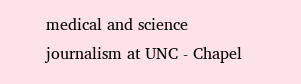medical and science journalism at UNC - Chapel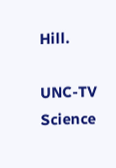Hill.

UNC-TV Science